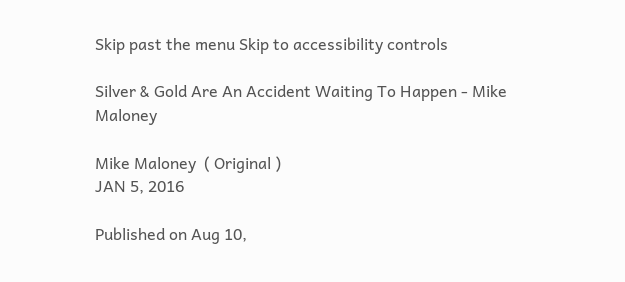Skip past the menu Skip to accessibility controls

Silver & Gold Are An Accident Waiting To Happen - Mike Maloney

Mike Maloney  ( Original )
JAN 5, 2016

Published on Aug 10,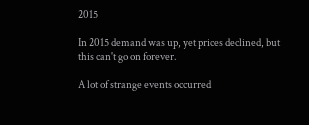2015

In 2015 demand was up, yet prices declined, but this can't go on forever.

A lot of strange events occurred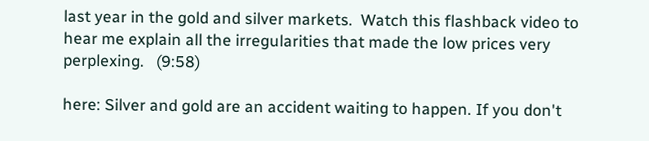last year in the gold and silver markets.  Watch this flashback video to hear me explain all the irregularities that made the low prices very perplexing.   (9:58)

here: Silver and gold are an accident waiting to happen. If you don't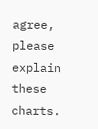agree, please explain these charts.